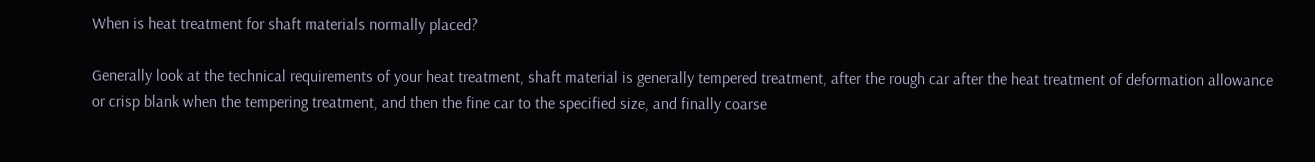When is heat treatment for shaft materials normally placed?

Generally look at the technical requirements of your heat treatment, shaft material is generally tempered treatment, after the rough car after the heat treatment of deformation allowance or crisp blank when the tempering treatment, and then the fine car to the specified size, and finally coarse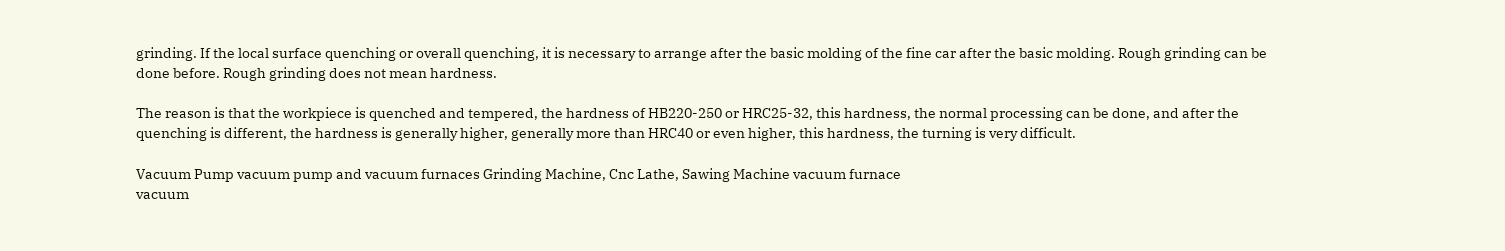grinding. If the local surface quenching or overall quenching, it is necessary to arrange after the basic molding of the fine car after the basic molding. Rough grinding can be done before. Rough grinding does not mean hardness.

The reason is that the workpiece is quenched and tempered, the hardness of HB220-250 or HRC25-32, this hardness, the normal processing can be done, and after the quenching is different, the hardness is generally higher, generally more than HRC40 or even higher, this hardness, the turning is very difficult.

Vacuum Pump vacuum pump and vacuum furnaces Grinding Machine, Cnc Lathe, Sawing Machine vacuum furnace
vacuum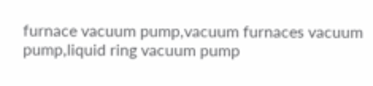furnace vacuum pump,vacuum furnaces vacuum pump,liquid ring vacuum pump